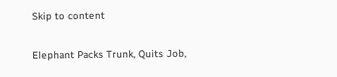Skip to content

Elephant Packs Trunk, Quits Job,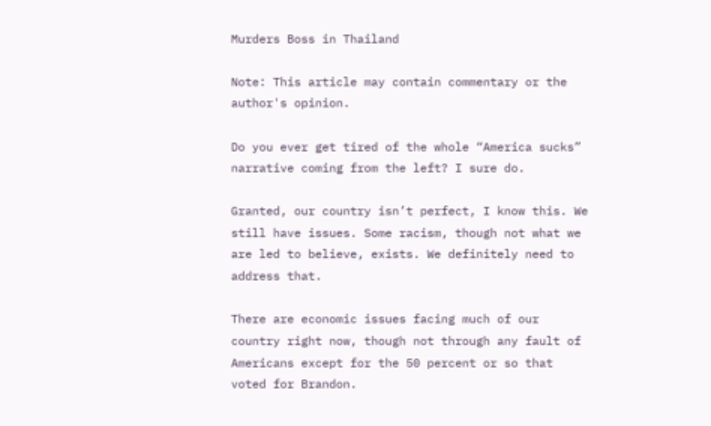Murders Boss in Thailand

Note: This article may contain commentary or the author's opinion.

Do you ever get tired of the whole “America sucks” narrative coming from the left? I sure do.

Granted, our country isn’t perfect, I know this. We still have issues. Some racism, though not what we are led to believe, exists. We definitely need to address that.

There are economic issues facing much of our country right now, though not through any fault of Americans except for the 50 percent or so that voted for Brandon.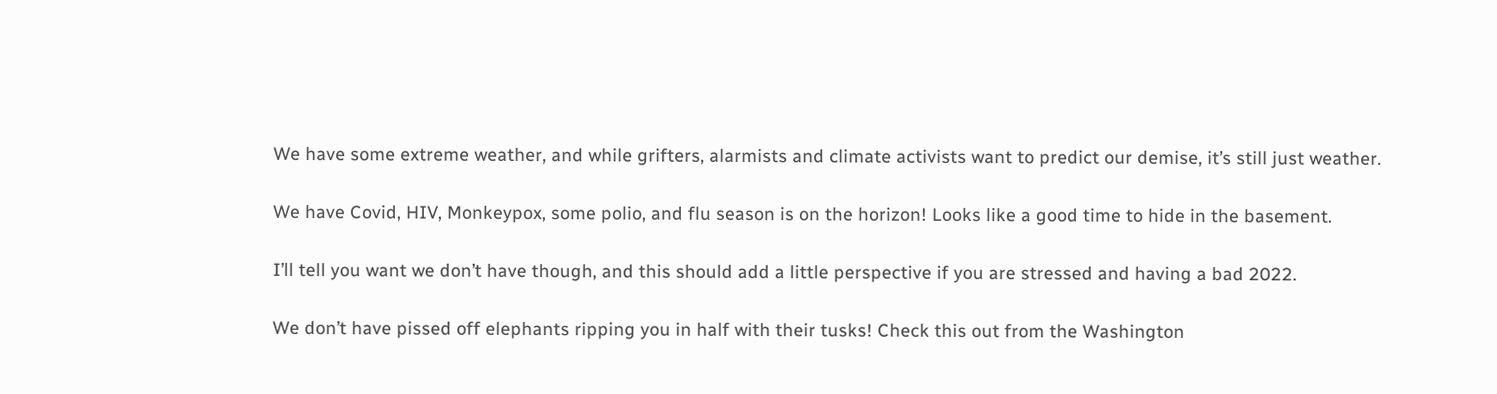We have some extreme weather, and while grifters, alarmists and climate activists want to predict our demise, it’s still just weather.

We have Covid, HIV, Monkeypox, some polio, and flu season is on the horizon! Looks like a good time to hide in the basement.

I’ll tell you want we don’t have though, and this should add a little perspective if you are stressed and having a bad 2022.

We don’t have pissed off elephants ripping you in half with their tusks! Check this out from the Washington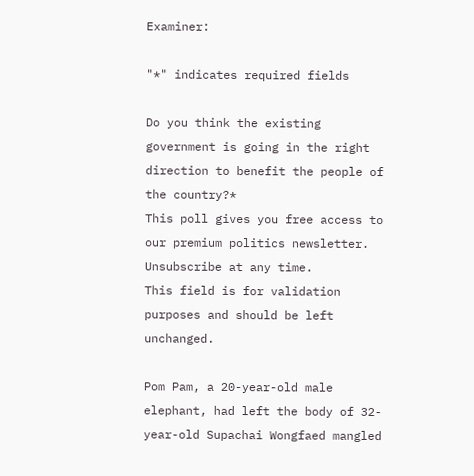Examiner:

"*" indicates required fields

Do you think the existing government is going in the right direction to benefit the people of the country?*
This poll gives you free access to our premium politics newsletter. Unsubscribe at any time.
This field is for validation purposes and should be left unchanged.

Pom Pam, a 20-year-old male elephant, had left the body of 32-year-old Supachai Wongfaed mangled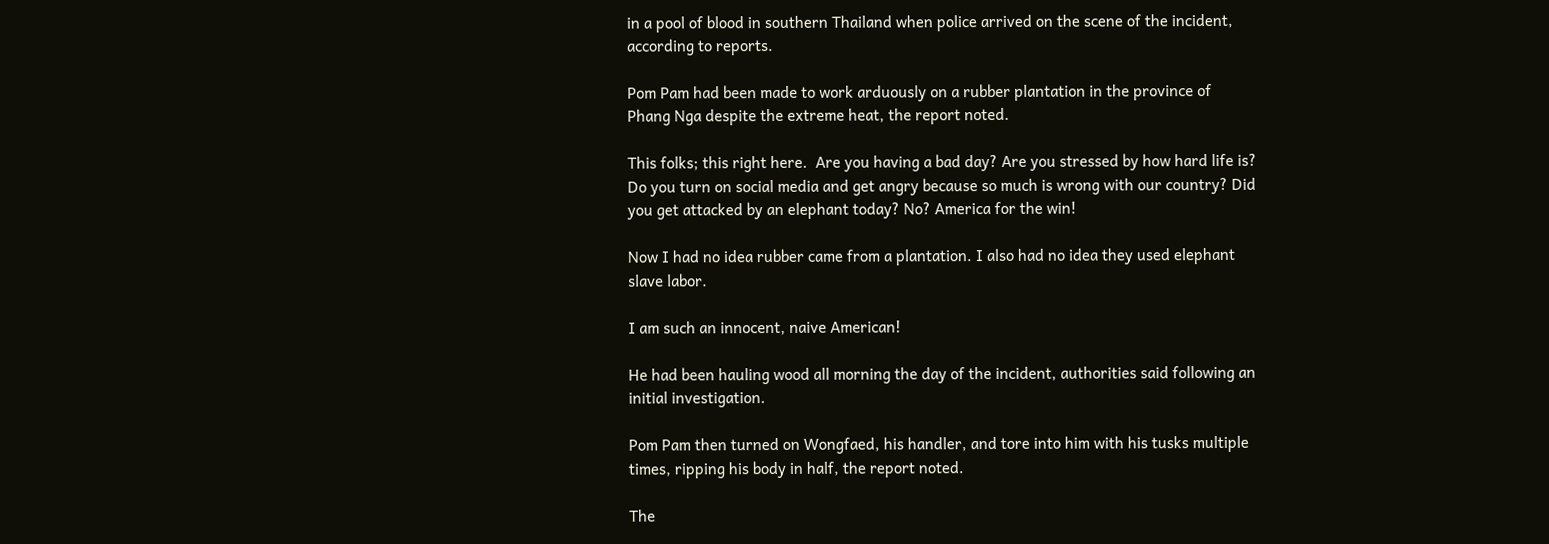in a pool of blood in southern Thailand when police arrived on the scene of the incident, according to reports.

Pom Pam had been made to work arduously on a rubber plantation in the province of Phang Nga despite the extreme heat, the report noted.

This folks; this right here.  Are you having a bad day? Are you stressed by how hard life is? Do you turn on social media and get angry because so much is wrong with our country? Did you get attacked by an elephant today? No? America for the win!

Now I had no idea rubber came from a plantation. I also had no idea they used elephant slave labor.

I am such an innocent, naive American!

He had been hauling wood all morning the day of the incident, authorities said following an initial investigation.

Pom Pam then turned on Wongfaed, his handler, and tore into him with his tusks multiple times, ripping his body in half, the report noted.

The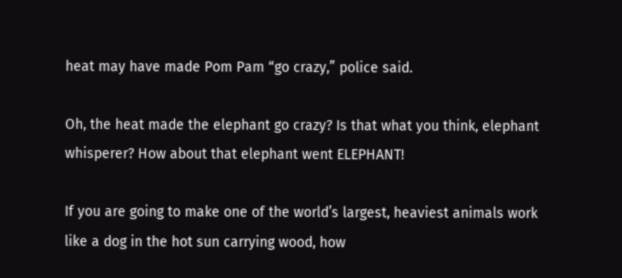heat may have made Pom Pam “go crazy,” police said.

Oh, the heat made the elephant go crazy? Is that what you think, elephant whisperer? How about that elephant went ELEPHANT!

If you are going to make one of the world’s largest, heaviest animals work like a dog in the hot sun carrying wood, how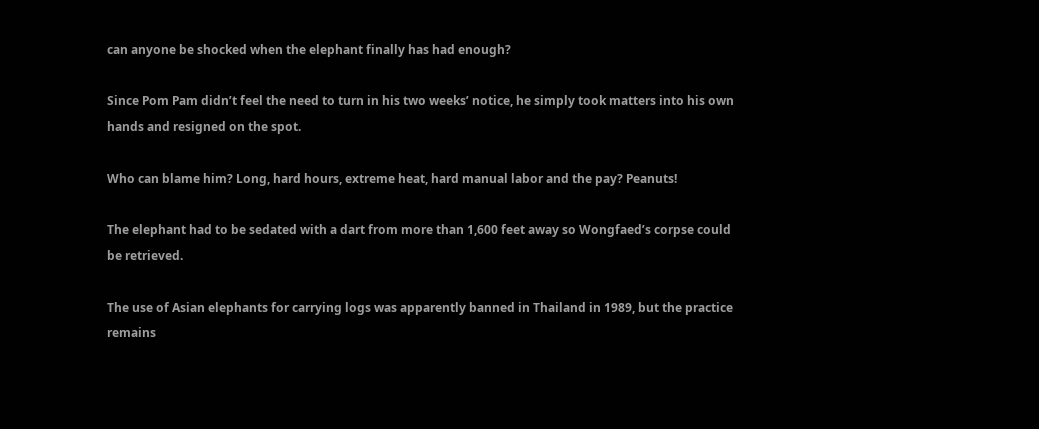can anyone be shocked when the elephant finally has had enough?

Since Pom Pam didn’t feel the need to turn in his two weeks’ notice, he simply took matters into his own hands and resigned on the spot.

Who can blame him? Long, hard hours, extreme heat, hard manual labor and the pay? Peanuts!

The elephant had to be sedated with a dart from more than 1,600 feet away so Wongfaed’s corpse could be retrieved.

The use of Asian elephants for carrying logs was apparently banned in Thailand in 1989, but the practice remains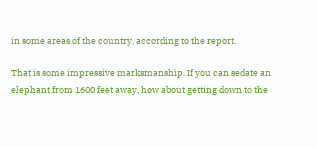in some areas of the country, according to the report.

That is some impressive marksmanship. If you can sedate an elephant from 1600 feet away, how about getting down to the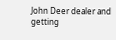John Deer dealer and getting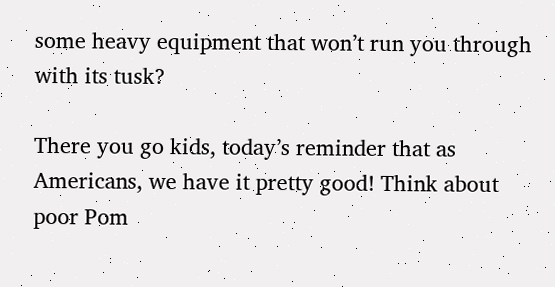some heavy equipment that won’t run you through with its tusk?

There you go kids, today’s reminder that as Americans, we have it pretty good! Think about poor Pom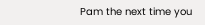Pam the next time you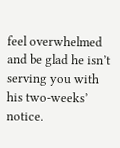feel overwhelmed and be glad he isn’t serving you with his two-weeks’ notice.